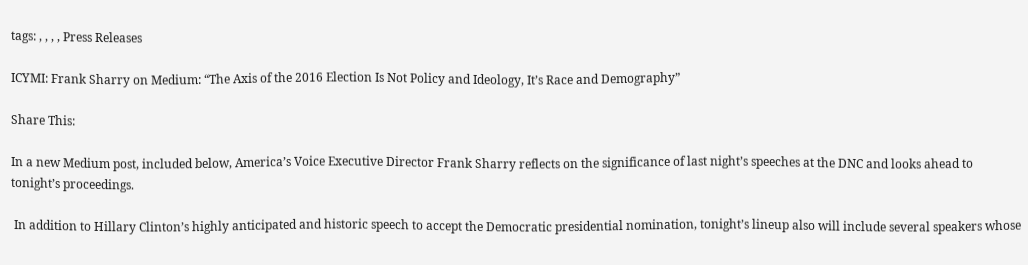tags: , , , , Press Releases

ICYMI: Frank Sharry on Medium: “The Axis of the 2016 Election Is Not Policy and Ideology, It’s Race and Demography”

Share This:

In a new Medium post, included below, America’s Voice Executive Director Frank Sharry reflects on the significance of last night’s speeches at the DNC and looks ahead to tonight’s proceedings.

 In addition to Hillary Clinton’s highly anticipated and historic speech to accept the Democratic presidential nomination, tonight’s lineup also will include several speakers whose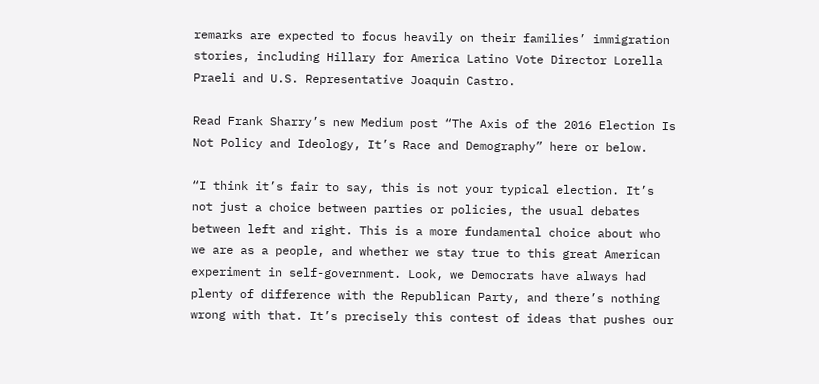remarks are expected to focus heavily on their families’ immigration stories, including Hillary for America Latino Vote Director Lorella Praeli and U.S. Representative Joaquin Castro.

Read Frank Sharry’s new Medium post “The Axis of the 2016 Election Is Not Policy and Ideology, It’s Race and Demography” here or below.

“I think it’s fair to say, this is not your typical election. It’s not just a choice between parties or policies, the usual debates between left and right. This is a more fundamental choice about who we are as a people, and whether we stay true to this great American experiment in self-government. Look, we Democrats have always had plenty of difference with the Republican Party, and there’s nothing wrong with that. It’s precisely this contest of ideas that pushes our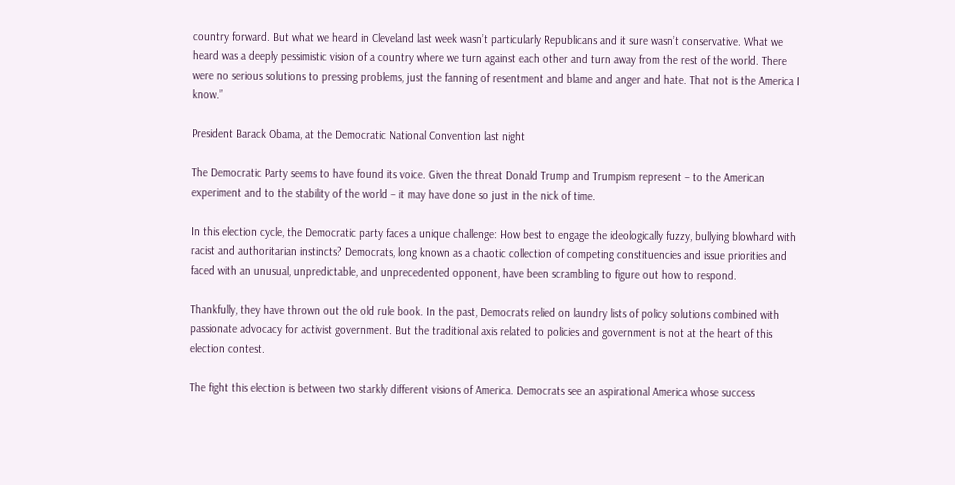country forward. But what we heard in Cleveland last week wasn’t particularly Republicans and it sure wasn’t conservative. What we heard was a deeply pessimistic vision of a country where we turn against each other and turn away from the rest of the world. There were no serious solutions to pressing problems, just the fanning of resentment and blame and anger and hate. That not is the America I know.”

President Barack Obama, at the Democratic National Convention last night

The Democratic Party seems to have found its voice. Given the threat Donald Trump and Trumpism represent – to the American experiment and to the stability of the world – it may have done so just in the nick of time.

In this election cycle, the Democratic party faces a unique challenge: How best to engage the ideologically fuzzy, bullying blowhard with racist and authoritarian instincts? Democrats, long known as a chaotic collection of competing constituencies and issue priorities and faced with an unusual, unpredictable, and unprecedented opponent, have been scrambling to figure out how to respond.

Thankfully, they have thrown out the old rule book. In the past, Democrats relied on laundry lists of policy solutions combined with passionate advocacy for activist government. But the traditional axis related to policies and government is not at the heart of this election contest.

The fight this election is between two starkly different visions of America. Democrats see an aspirational America whose success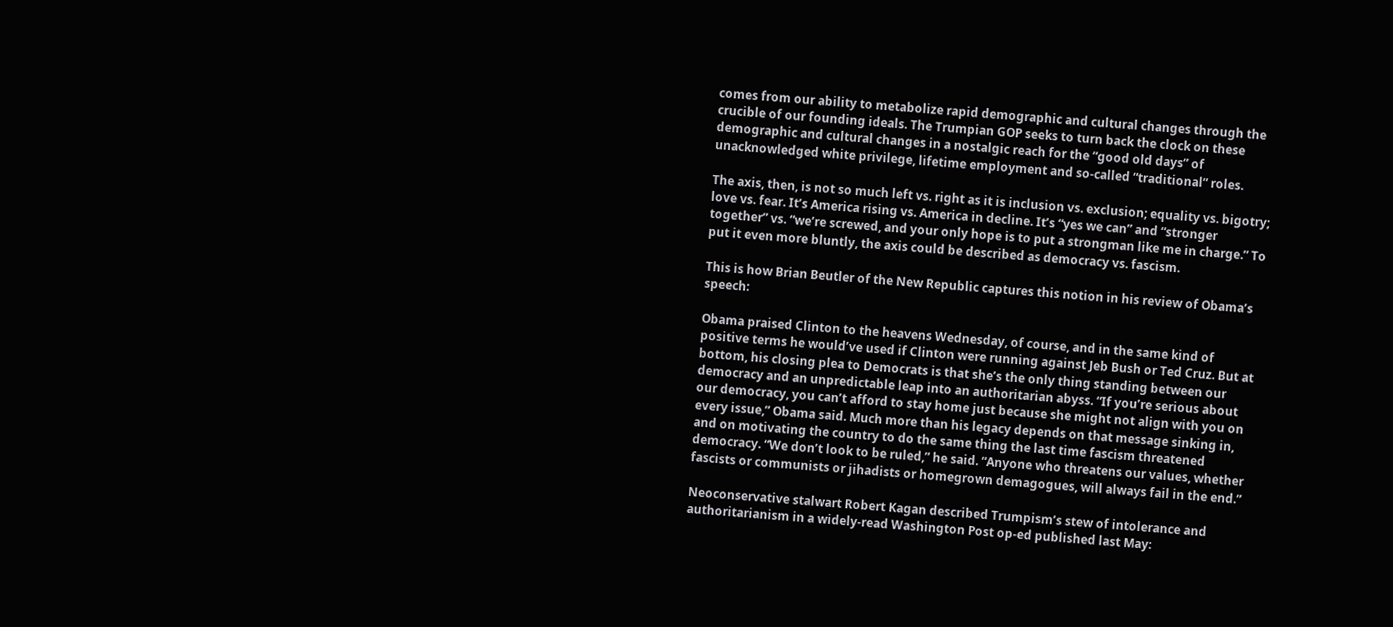comes from our ability to metabolize rapid demographic and cultural changes through the crucible of our founding ideals. The Trumpian GOP seeks to turn back the clock on these demographic and cultural changes in a nostalgic reach for the “good old days” of unacknowledged white privilege, lifetime employment and so-called “traditional” roles.

The axis, then, is not so much left vs. right as it is inclusion vs. exclusion; equality vs. bigotry; love vs. fear. It’s America rising vs. America in decline. It’s “yes we can” and “stronger together” vs. “we’re screwed, and your only hope is to put a strongman like me in charge.” To put it even more bluntly, the axis could be described as democracy vs. fascism.

This is how Brian Beutler of the New Republic captures this notion in his review of Obama’s speech:

Obama praised Clinton to the heavens Wednesday, of course, and in the same kind of positive terms he would’ve used if Clinton were running against Jeb Bush or Ted Cruz. But at bottom, his closing plea to Democrats is that she’s the only thing standing between our democracy and an unpredictable leap into an authoritarian abyss. “If you’re serious about our democracy, you can’t afford to stay home just because she might not align with you on every issue,” Obama said. Much more than his legacy depends on that message sinking in, and on motivating the country to do the same thing the last time fascism threatened democracy. “We don’t look to be ruled,” he said. “Anyone who threatens our values, whether fascists or communists or jihadists or homegrown demagogues, will always fail in the end.”

Neoconservative stalwart Robert Kagan described Trumpism’s stew of intolerance and authoritarianism in a widely-read Washington Post op-ed published last May: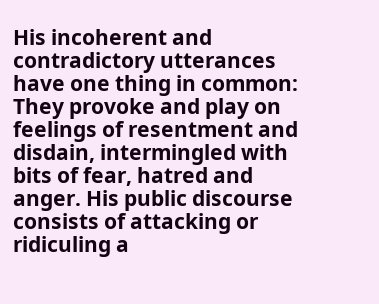His incoherent and contradictory utterances have one thing in common: They provoke and play on feelings of resentment and disdain, intermingled with bits of fear, hatred and anger. His public discourse consists of attacking or ridiculing a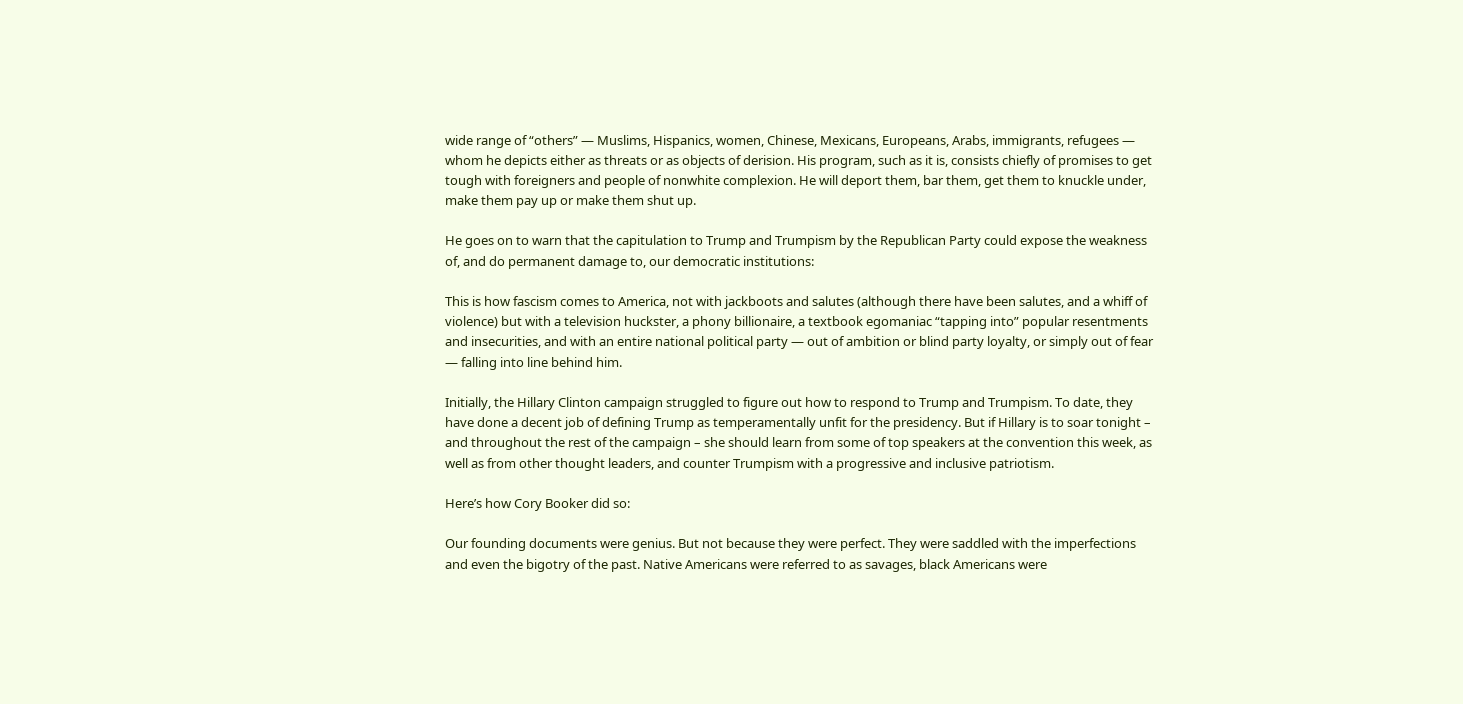wide range of “others” — Muslims, Hispanics, women, Chinese, Mexicans, Europeans, Arabs, immigrants, refugees — whom he depicts either as threats or as objects of derision. His program, such as it is, consists chiefly of promises to get tough with foreigners and people of nonwhite complexion. He will deport them, bar them, get them to knuckle under, make them pay up or make them shut up.

He goes on to warn that the capitulation to Trump and Trumpism by the Republican Party could expose the weakness of, and do permanent damage to, our democratic institutions:

This is how fascism comes to America, not with jackboots and salutes (although there have been salutes, and a whiff of violence) but with a television huckster, a phony billionaire, a textbook egomaniac “tapping into” popular resentments and insecurities, and with an entire national political party — out of ambition or blind party loyalty, or simply out of fear — falling into line behind him.

Initially, the Hillary Clinton campaign struggled to figure out how to respond to Trump and Trumpism. To date, they have done a decent job of defining Trump as temperamentally unfit for the presidency. But if Hillary is to soar tonight – and throughout the rest of the campaign – she should learn from some of top speakers at the convention this week, as well as from other thought leaders, and counter Trumpism with a progressive and inclusive patriotism.

Here’s how Cory Booker did so:

Our founding documents were genius. But not because they were perfect. They were saddled with the imperfections and even the bigotry of the past. Native Americans were referred to as savages, black Americans were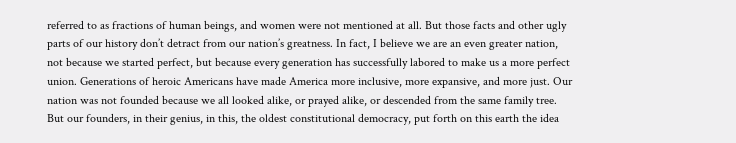referred to as fractions of human beings, and women were not mentioned at all. But those facts and other ugly parts of our history don’t detract from our nation’s greatness. In fact, I believe we are an even greater nation, not because we started perfect, but because every generation has successfully labored to make us a more perfect union. Generations of heroic Americans have made America more inclusive, more expansive, and more just. Our nation was not founded because we all looked alike, or prayed alike, or descended from the same family tree. But our founders, in their genius, in this, the oldest constitutional democracy, put forth on this earth the idea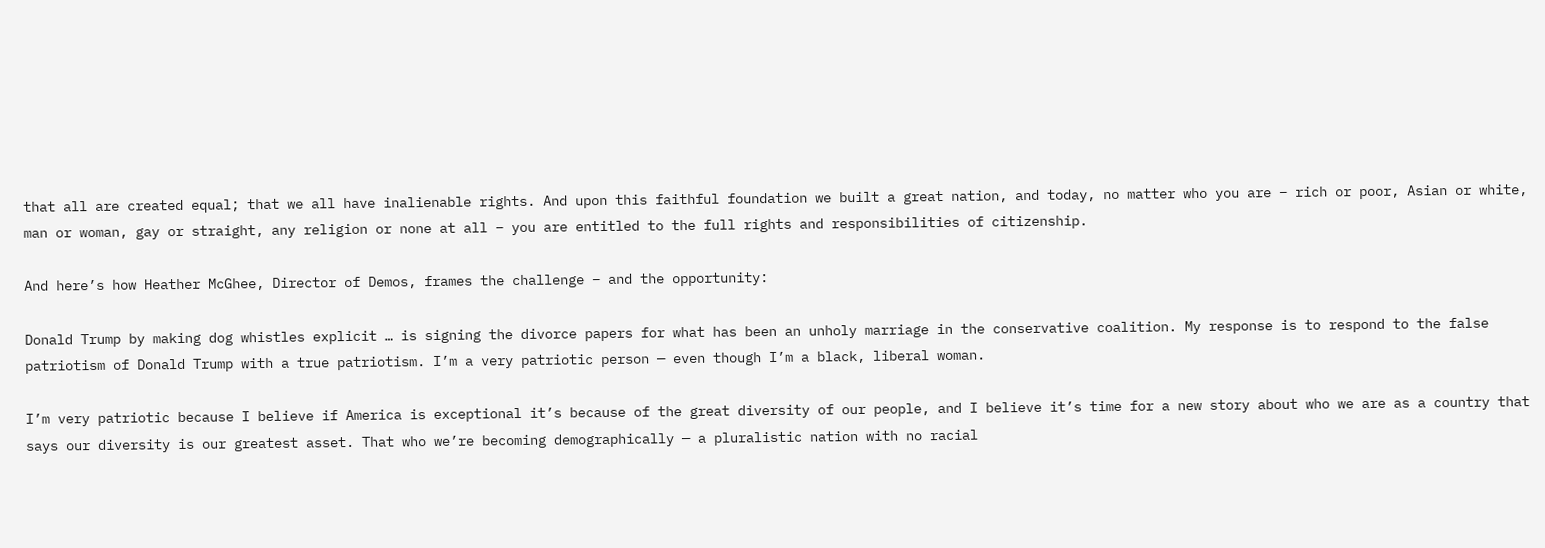that all are created equal; that we all have inalienable rights. And upon this faithful foundation we built a great nation, and today, no matter who you are – rich or poor, Asian or white, man or woman, gay or straight, any religion or none at all – you are entitled to the full rights and responsibilities of citizenship.

And here’s how Heather McGhee, Director of Demos, frames the challenge – and the opportunity:

Donald Trump by making dog whistles explicit … is signing the divorce papers for what has been an unholy marriage in the conservative coalition. My response is to respond to the false patriotism of Donald Trump with a true patriotism. I’m a very patriotic person — even though I’m a black, liberal woman.

I’m very patriotic because I believe if America is exceptional it’s because of the great diversity of our people, and I believe it’s time for a new story about who we are as a country that says our diversity is our greatest asset. That who we’re becoming demographically — a pluralistic nation with no racial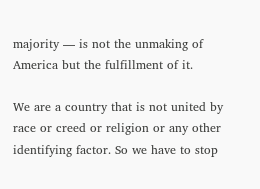majority — is not the unmaking of America but the fulfillment of it.

We are a country that is not united by race or creed or religion or any other identifying factor. So we have to stop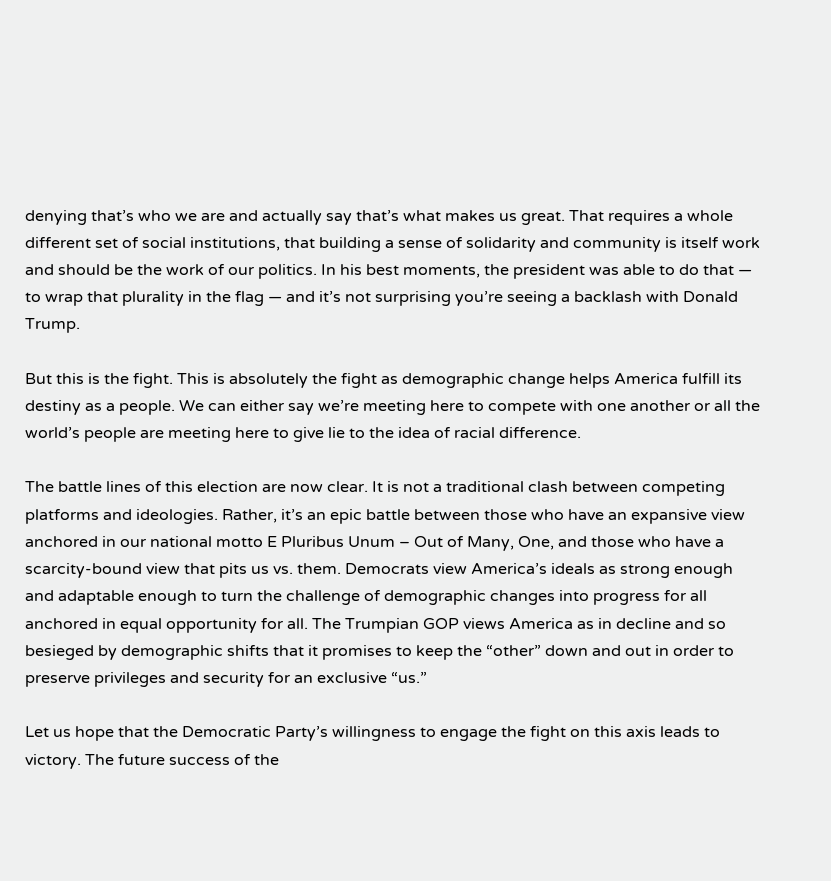denying that’s who we are and actually say that’s what makes us great. That requires a whole different set of social institutions, that building a sense of solidarity and community is itself work and should be the work of our politics. In his best moments, the president was able to do that — to wrap that plurality in the flag — and it’s not surprising you’re seeing a backlash with Donald Trump.

But this is the fight. This is absolutely the fight as demographic change helps America fulfill its destiny as a people. We can either say we’re meeting here to compete with one another or all the world’s people are meeting here to give lie to the idea of racial difference.

The battle lines of this election are now clear. It is not a traditional clash between competing platforms and ideologies. Rather, it’s an epic battle between those who have an expansive view anchored in our national motto E Pluribus Unum – Out of Many, One, and those who have a scarcity-bound view that pits us vs. them. Democrats view America’s ideals as strong enough and adaptable enough to turn the challenge of demographic changes into progress for all anchored in equal opportunity for all. The Trumpian GOP views America as in decline and so besieged by demographic shifts that it promises to keep the “other” down and out in order to preserve privileges and security for an exclusive “us.”

Let us hope that the Democratic Party’s willingness to engage the fight on this axis leads to victory. The future success of the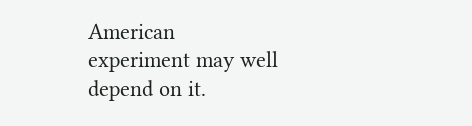American experiment may well depend on it.